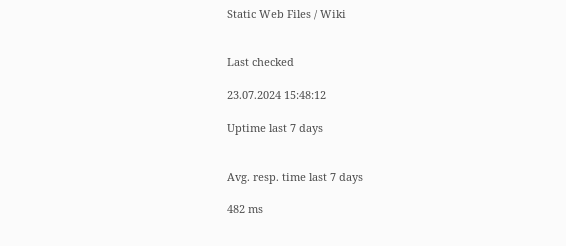Static Web Files / Wiki


Last checked

23.07.2024 15:48:12

Uptime last 7 days


Avg. resp. time last 7 days

482 ms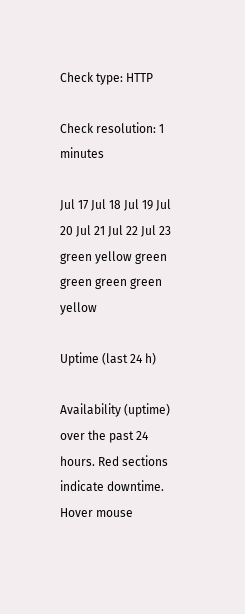Check type: HTTP

Check resolution: 1 minutes

Jul 17 Jul 18 Jul 19 Jul 20 Jul 21 Jul 22 Jul 23
green yellow green green green green yellow

Uptime (last 24 h)

Availability (uptime) over the past 24 hours. Red sections indicate downtime. Hover mouse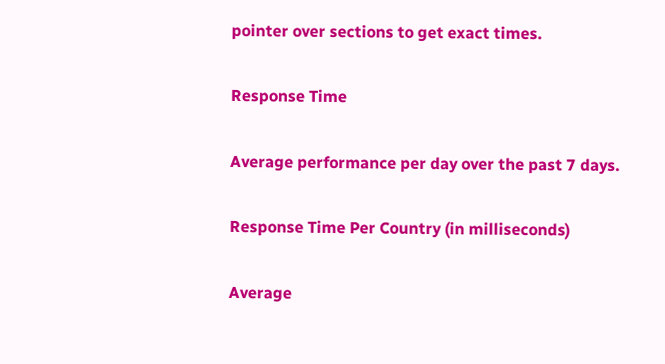pointer over sections to get exact times.

Response Time

Average performance per day over the past 7 days.

Response Time Per Country (in milliseconds)

Average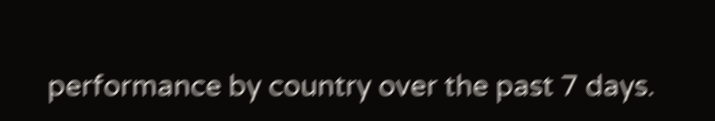performance by country over the past 7 days.